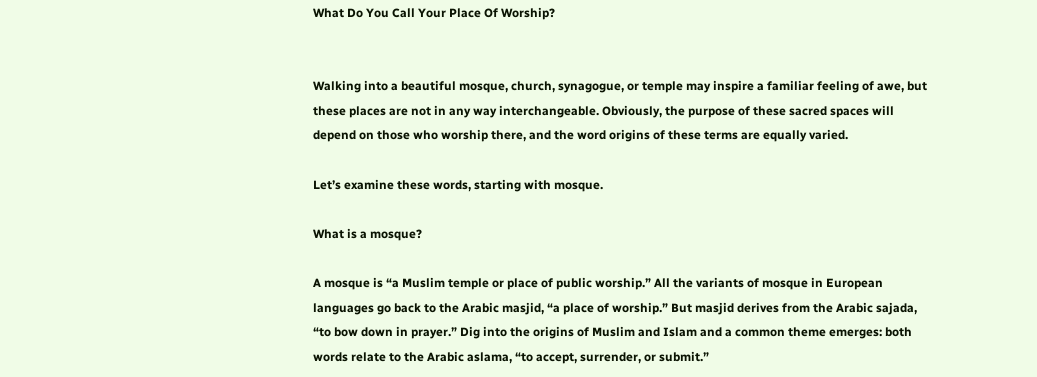What Do You Call Your Place Of Worship?


Walking into a beautiful mosque, church, synagogue, or temple may inspire a familiar feeling of awe, but these places are not in any way interchangeable. Obviously, the purpose of these sacred spaces will depend on those who worship there, and the word origins of these terms are equally varied.

Let’s examine these words, starting with mosque.

What is a mosque?

A mosque is “a Muslim temple or place of public worship.” All the variants of mosque in European languages go back to the Arabic masjid, “a place of worship.” But masjid derives from the Arabic sajada, “to bow down in prayer.” Dig into the origins of Muslim and Islam and a common theme emerges: both words relate to the Arabic aslama, “to accept, surrender, or submit.”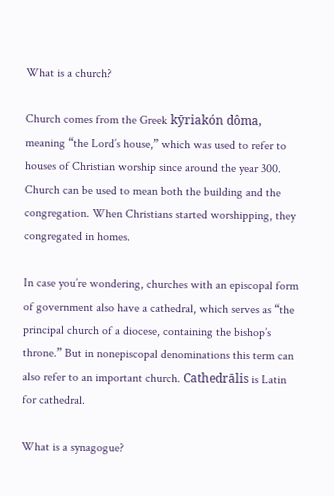What is a church?

Church comes from the Greek kȳriakón dôma, meaning “the Lord’s house,” which was used to refer to houses of Christian worship since around the year 300. Church can be used to mean both the building and the congregation. When Christians started worshipping, they congregated in homes.

In case you’re wondering, churches with an episcopal form of government also have a cathedral, which serves as “the principal church of a diocese, containing the bishop’s throne.” But in nonepiscopal denominations this term can also refer to an important church. Cathedrālis is Latin for cathedral.

What is a synagogue?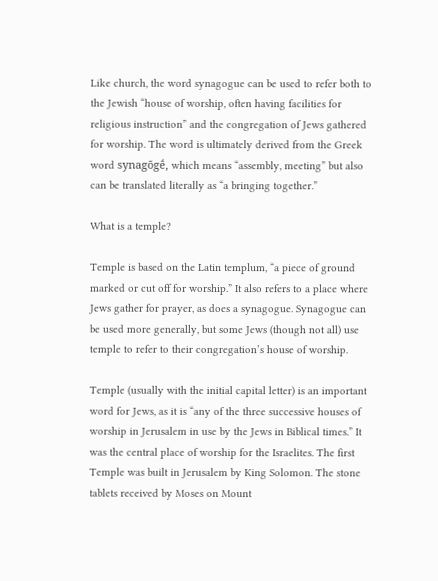Like church, the word synagogue can be used to refer both to the Jewish “house of worship, often having facilities for religious instruction” and the congregation of Jews gathered for worship. The word is ultimately derived from the Greek word synagōgḗ, which means “assembly, meeting” but also can be translated literally as “a bringing together.”

What is a temple?

Temple is based on the Latin templum, “a piece of ground marked or cut off for worship.” It also refers to a place where Jews gather for prayer, as does a synagogue. Synagogue can be used more generally, but some Jews (though not all) use temple to refer to their congregation’s house of worship.

Temple (usually with the initial capital letter) is an important word for Jews, as it is “any of the three successive houses of worship in Jerusalem in use by the Jews in Biblical times.” It was the central place of worship for the Israelites. The first Temple was built in Jerusalem by King Solomon. The stone tablets received by Moses on Mount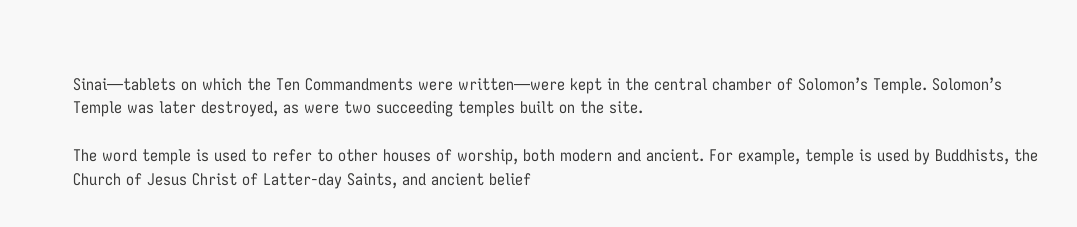Sinai—tablets on which the Ten Commandments were written—were kept in the central chamber of Solomon’s Temple. Solomon’s Temple was later destroyed, as were two succeeding temples built on the site.

The word temple is used to refer to other houses of worship, both modern and ancient. For example, temple is used by Buddhists, the Church of Jesus Christ of Latter-day Saints, and ancient belief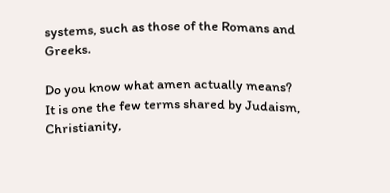systems, such as those of the Romans and Greeks.

Do you know what amen actually means? It is one the few terms shared by Judaism, Christianity,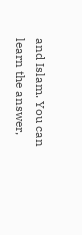and Islam. You can learn the answer,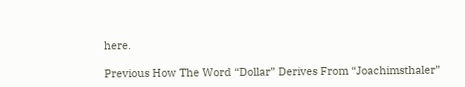here.

Previous How The Word “Dollar” Derives From “Joachimsthaler”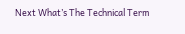Next What’s The Technical Term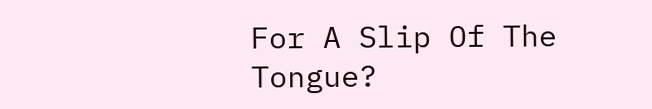For A Slip Of The Tongue?